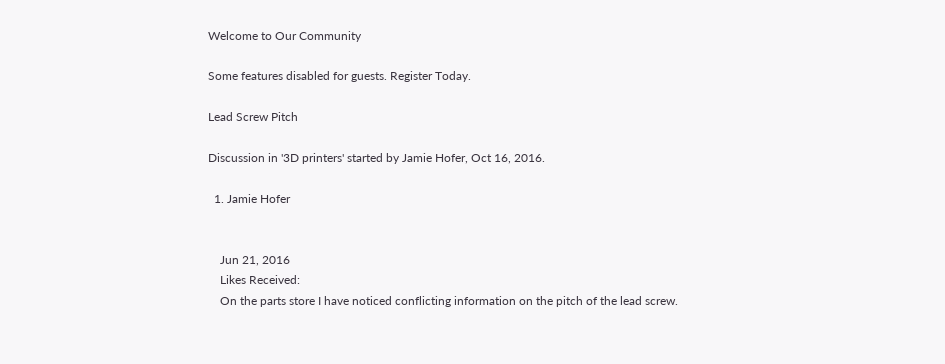Welcome to Our Community

Some features disabled for guests. Register Today.

Lead Screw Pitch

Discussion in '3D printers' started by Jamie Hofer, Oct 16, 2016.

  1. Jamie Hofer


    Jun 21, 2016
    Likes Received:
    On the parts store I have noticed conflicting information on the pitch of the lead screw.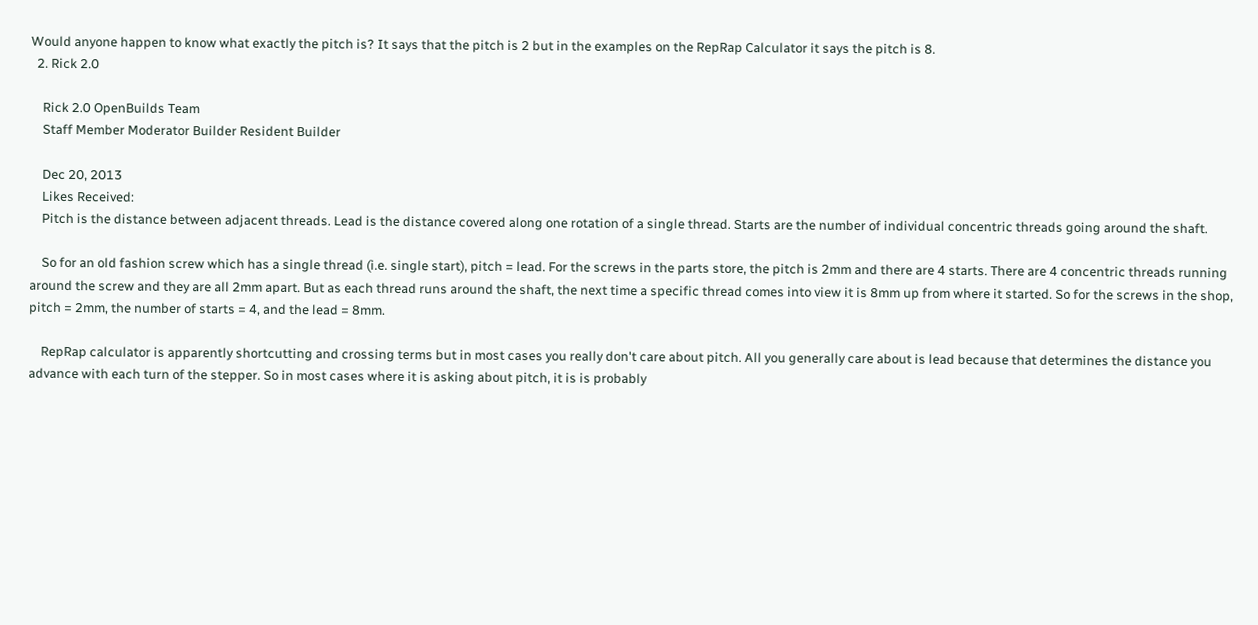Would anyone happen to know what exactly the pitch is? It says that the pitch is 2 but in the examples on the RepRap Calculator it says the pitch is 8.
  2. Rick 2.0

    Rick 2.0 OpenBuilds Team
    Staff Member Moderator Builder Resident Builder

    Dec 20, 2013
    Likes Received:
    Pitch is the distance between adjacent threads. Lead is the distance covered along one rotation of a single thread. Starts are the number of individual concentric threads going around the shaft.

    So for an old fashion screw which has a single thread (i.e. single start), pitch = lead. For the screws in the parts store, the pitch is 2mm and there are 4 starts. There are 4 concentric threads running around the screw and they are all 2mm apart. But as each thread runs around the shaft, the next time a specific thread comes into view it is 8mm up from where it started. So for the screws in the shop, pitch = 2mm, the number of starts = 4, and the lead = 8mm.

    RepRap calculator is apparently shortcutting and crossing terms but in most cases you really don't care about pitch. All you generally care about is lead because that determines the distance you advance with each turn of the stepper. So in most cases where it is asking about pitch, it is is probably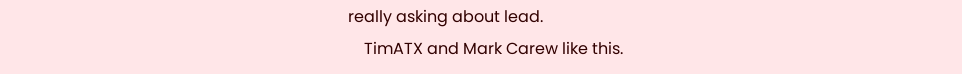really asking about lead.
    TimATX and Mark Carew like this.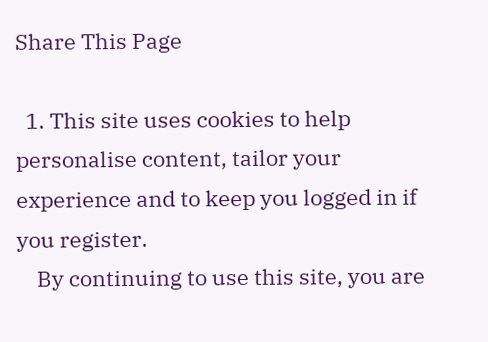Share This Page

  1. This site uses cookies to help personalise content, tailor your experience and to keep you logged in if you register.
    By continuing to use this site, you are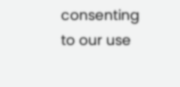consenting to our use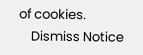of cookies.
    Dismiss Notice